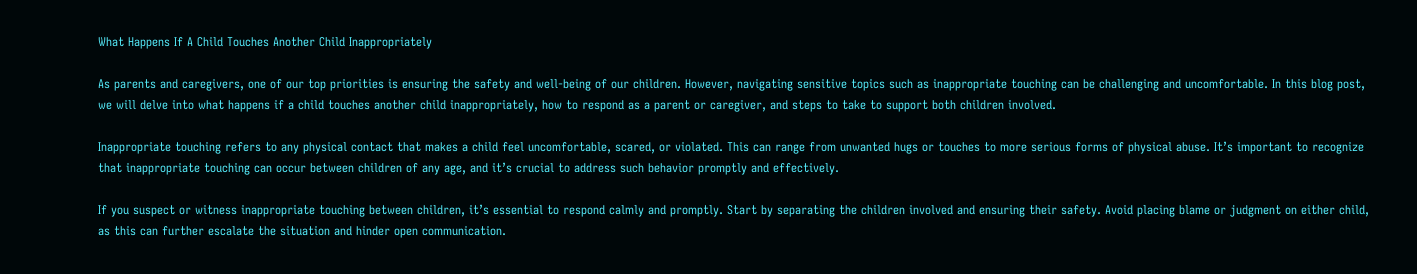What Happens If A Child Touches Another Child Inappropriately

As parents and caregivers, one of our top priorities is ensuring the safety and well-being of our children. However, navigating sensitive topics such as inappropriate touching can be challenging and uncomfortable. In this blog post, we will delve into what happens if a child touches another child inappropriately, how to respond as a parent or caregiver, and steps to take to support both children involved.

Inappropriate touching refers to any physical contact that makes a child feel uncomfortable, scared, or violated. This can range from unwanted hugs or touches to more serious forms of physical abuse. It’s important to recognize that inappropriate touching can occur between children of any age, and it’s crucial to address such behavior promptly and effectively.

If you suspect or witness inappropriate touching between children, it’s essential to respond calmly and promptly. Start by separating the children involved and ensuring their safety. Avoid placing blame or judgment on either child, as this can further escalate the situation and hinder open communication.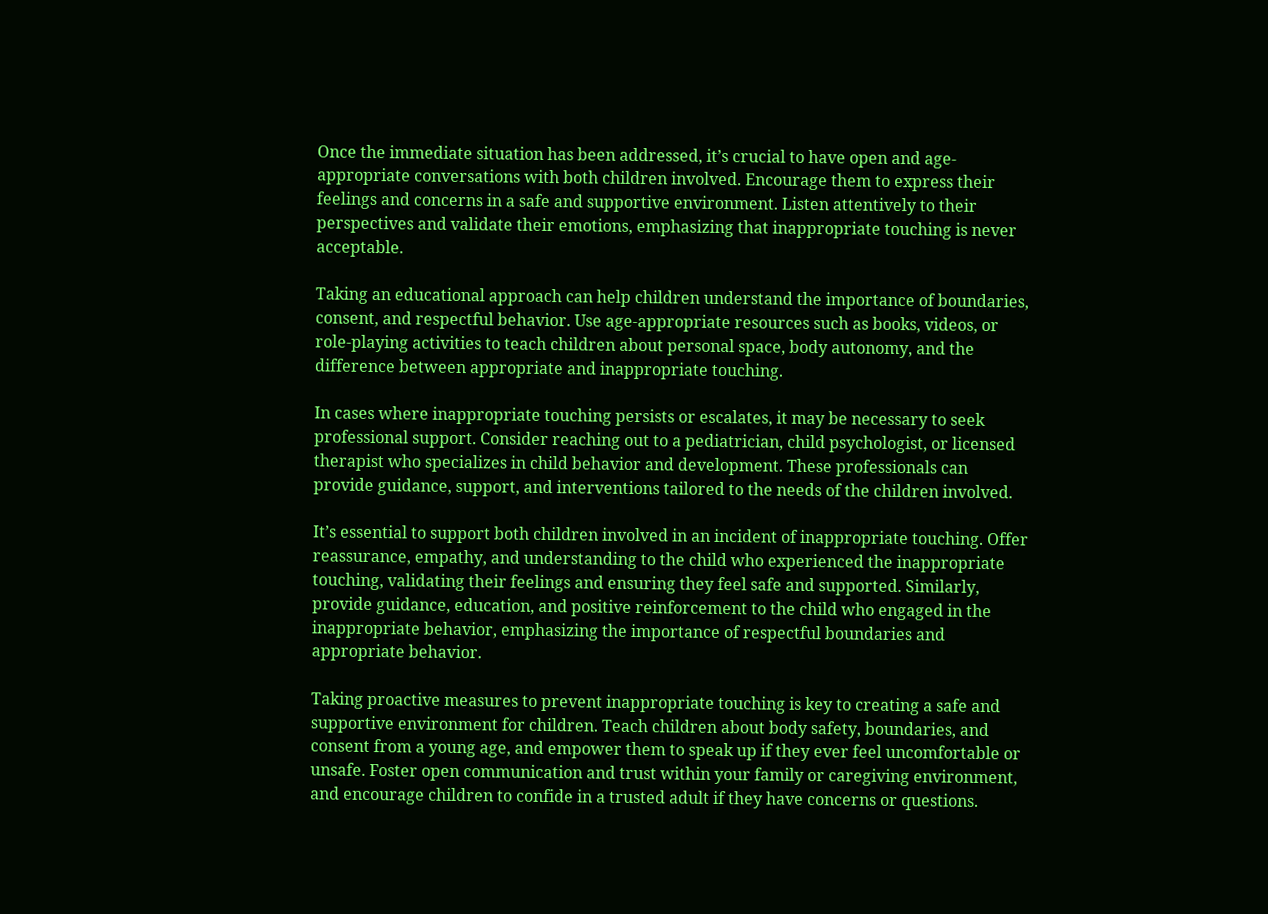Once the immediate situation has been addressed, it’s crucial to have open and age-appropriate conversations with both children involved. Encourage them to express their feelings and concerns in a safe and supportive environment. Listen attentively to their perspectives and validate their emotions, emphasizing that inappropriate touching is never acceptable.

Taking an educational approach can help children understand the importance of boundaries, consent, and respectful behavior. Use age-appropriate resources such as books, videos, or role-playing activities to teach children about personal space, body autonomy, and the difference between appropriate and inappropriate touching.

In cases where inappropriate touching persists or escalates, it may be necessary to seek professional support. Consider reaching out to a pediatrician, child psychologist, or licensed therapist who specializes in child behavior and development. These professionals can provide guidance, support, and interventions tailored to the needs of the children involved.

It’s essential to support both children involved in an incident of inappropriate touching. Offer reassurance, empathy, and understanding to the child who experienced the inappropriate touching, validating their feelings and ensuring they feel safe and supported. Similarly, provide guidance, education, and positive reinforcement to the child who engaged in the inappropriate behavior, emphasizing the importance of respectful boundaries and appropriate behavior.

Taking proactive measures to prevent inappropriate touching is key to creating a safe and supportive environment for children. Teach children about body safety, boundaries, and consent from a young age, and empower them to speak up if they ever feel uncomfortable or unsafe. Foster open communication and trust within your family or caregiving environment, and encourage children to confide in a trusted adult if they have concerns or questions.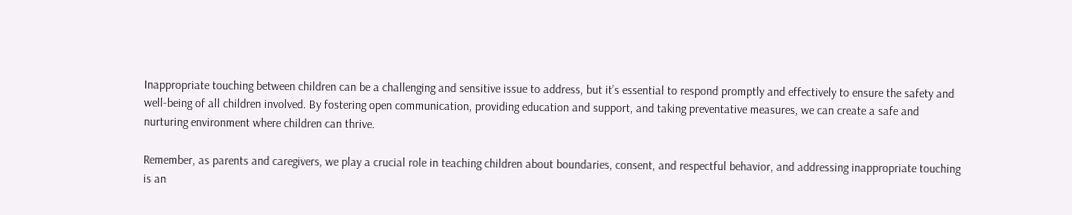Inappropriate touching between children can be a challenging and sensitive issue to address, but it’s essential to respond promptly and effectively to ensure the safety and well-being of all children involved. By fostering open communication, providing education and support, and taking preventative measures, we can create a safe and nurturing environment where children can thrive.

Remember, as parents and caregivers, we play a crucial role in teaching children about boundaries, consent, and respectful behavior, and addressing inappropriate touching is an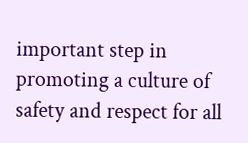important step in promoting a culture of safety and respect for all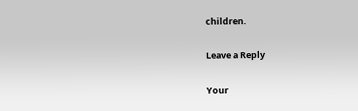children.

Leave a Reply

Your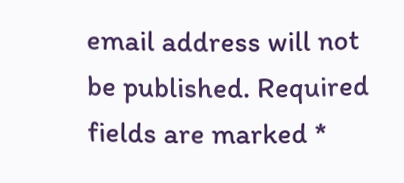email address will not be published. Required fields are marked *